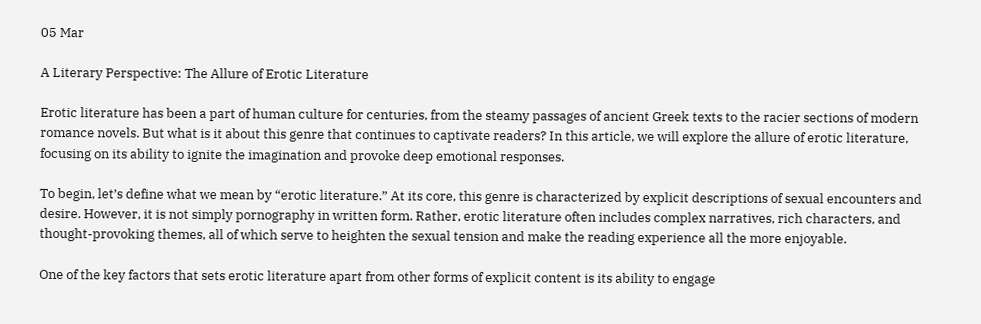05 Mar

A Literary Perspective: The Allure of Erotic Literature

Erotic literature has been a part of human culture for centuries, from the steamy passages of ancient Greek texts to the racier sections of modern romance novels. But what is it about this genre that continues to captivate readers? In this article, we will explore the allure of erotic literature, focusing on its ability to ignite the imagination and provoke deep emotional responses.

To begin, let’s define what we mean by “erotic literature.” At its core, this genre is characterized by explicit descriptions of sexual encounters and desire. However, it is not simply pornography in written form. Rather, erotic literature often includes complex narratives, rich characters, and thought-provoking themes, all of which serve to heighten the sexual tension and make the reading experience all the more enjoyable.

One of the key factors that sets erotic literature apart from other forms of explicit content is its ability to engage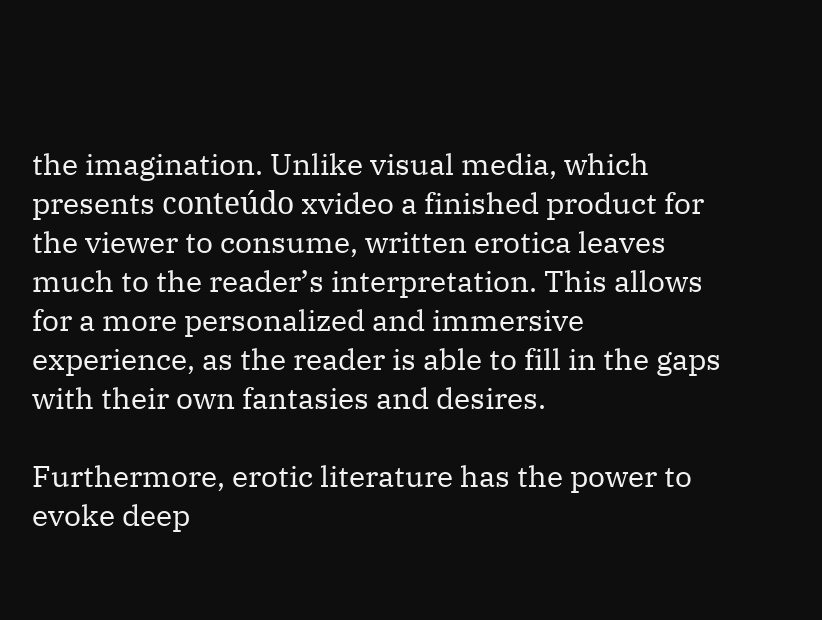the imagination. Unlike visual media, which presents conteúdo xvideo a finished product for the viewer to consume, written erotica leaves much to the reader’s interpretation. This allows for a more personalized and immersive experience, as the reader is able to fill in the gaps with their own fantasies and desires.

Furthermore, erotic literature has the power to evoke deep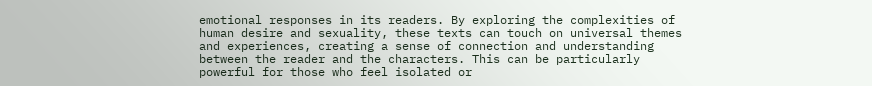emotional responses in its readers. By exploring the complexities of human desire and sexuality, these texts can touch on universal themes and experiences, creating a sense of connection and understanding between the reader and the characters. This can be particularly powerful for those who feel isolated or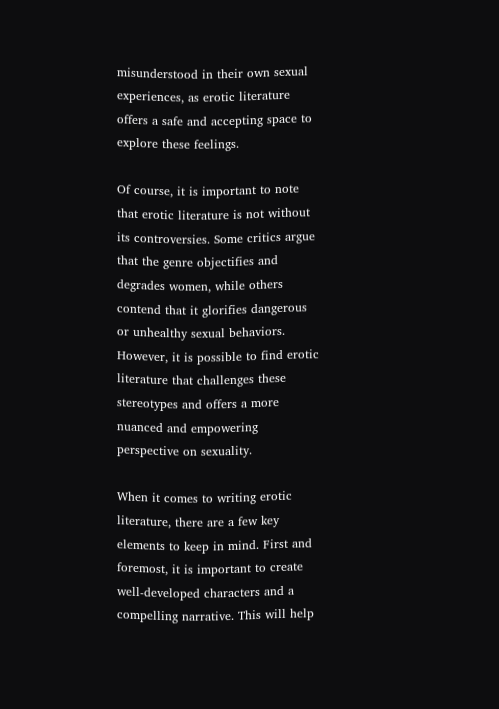misunderstood in their own sexual experiences, as erotic literature offers a safe and accepting space to explore these feelings.

Of course, it is important to note that erotic literature is not without its controversies. Some critics argue that the genre objectifies and degrades women, while others contend that it glorifies dangerous or unhealthy sexual behaviors. However, it is possible to find erotic literature that challenges these stereotypes and offers a more nuanced and empowering perspective on sexuality.

When it comes to writing erotic literature, there are a few key elements to keep in mind. First and foremost, it is important to create well-developed characters and a compelling narrative. This will help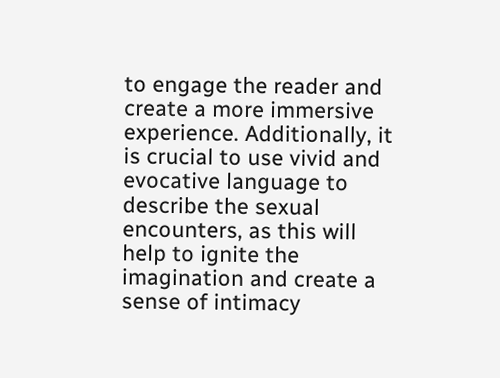to engage the reader and create a more immersive experience. Additionally, it is crucial to use vivid and evocative language to describe the sexual encounters, as this will help to ignite the imagination and create a sense of intimacy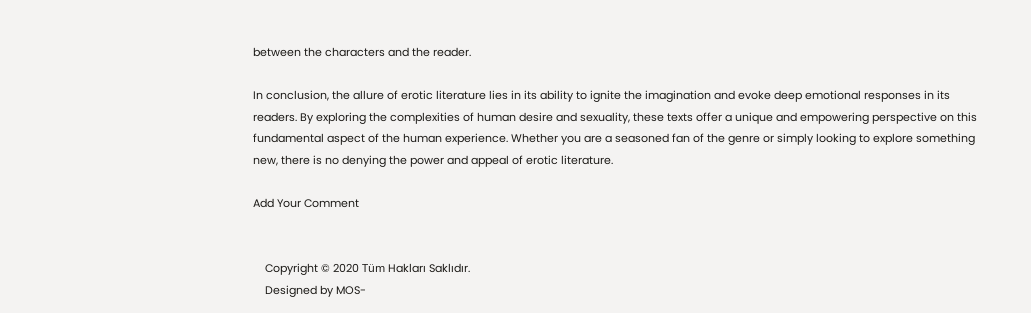between the characters and the reader.

In conclusion, the allure of erotic literature lies in its ability to ignite the imagination and evoke deep emotional responses in its readers. By exploring the complexities of human desire and sexuality, these texts offer a unique and empowering perspective on this fundamental aspect of the human experience. Whether you are a seasoned fan of the genre or simply looking to explore something new, there is no denying the power and appeal of erotic literature.

Add Your Comment


    Copyright © 2020 Tüm Hakları Saklıdır.
    Designed by MOS-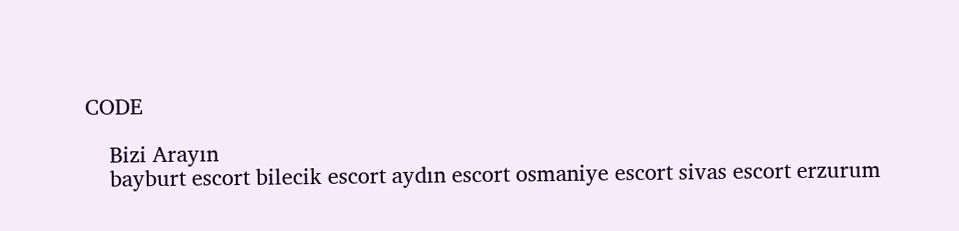CODE

    Bizi Arayın
    bayburt escort bilecik escort aydın escort osmaniye escort sivas escort erzurum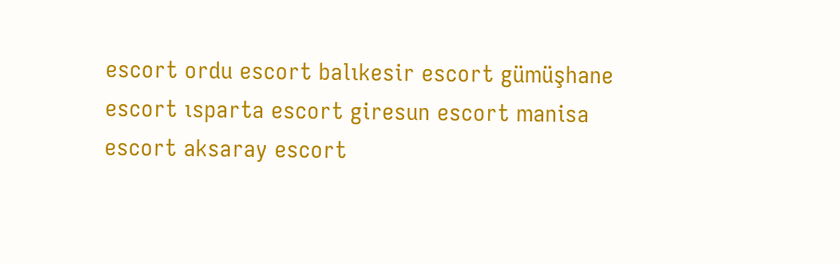escort ordu escort balıkesir escort gümüşhane escort ısparta escort giresun escort manisa escort aksaray escort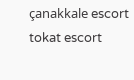çanakkale escort tokat escort